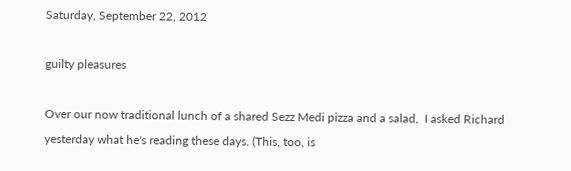Saturday, September 22, 2012

guilty pleasures

Over our now traditional lunch of a shared Sezz Medi pizza and a salad,  I asked Richard yesterday what he's reading these days. (This, too, is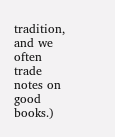tradition, and we often trade notes on good books.)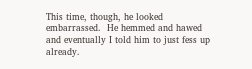This time, though, he looked embarrassed.  He hemmed and hawed and eventually I told him to just fess up already.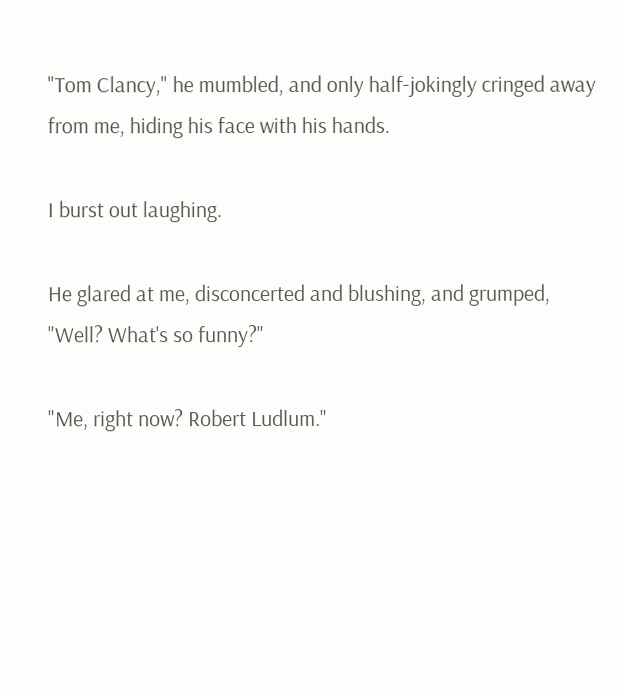"Tom Clancy," he mumbled, and only half-jokingly cringed away from me, hiding his face with his hands.

I burst out laughing.

He glared at me, disconcerted and blushing, and grumped, "Well? What's so funny?"

"Me, right now? Robert Ludlum."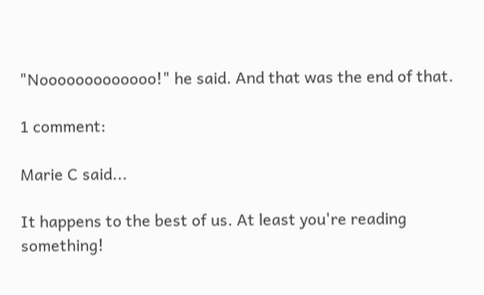"Nooooooooooooo!" he said. And that was the end of that.

1 comment:

Marie C said...

It happens to the best of us. At least you're reading something!